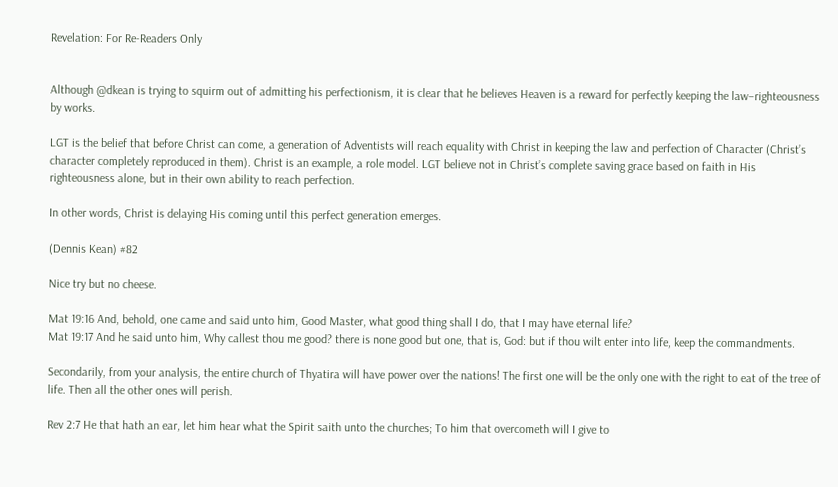Revelation: For Re-Readers Only


Although @dkean is trying to squirm out of admitting his perfectionism, it is clear that he believes Heaven is a reward for perfectly keeping the law–righteousness by works.

LGT is the belief that before Christ can come, a generation of Adventists will reach equality with Christ in keeping the law and perfection of Character (Christ’s character completely reproduced in them). Christ is an example, a role model. LGT believe not in Christ’s complete saving grace based on faith in His righteousness alone, but in their own ability to reach perfection.

In other words, Christ is delaying His coming until this perfect generation emerges.

(Dennis Kean) #82

Nice try but no cheese.

Mat 19:16 And, behold, one came and said unto him, Good Master, what good thing shall I do, that I may have eternal life?
Mat 19:17 And he said unto him, Why callest thou me good? there is none good but one, that is, God: but if thou wilt enter into life, keep the commandments.

Secondarily, from your analysis, the entire church of Thyatira will have power over the nations! The first one will be the only one with the right to eat of the tree of life. Then all the other ones will perish.

Rev 2:7 He that hath an ear, let him hear what the Spirit saith unto the churches; To him that overcometh will I give to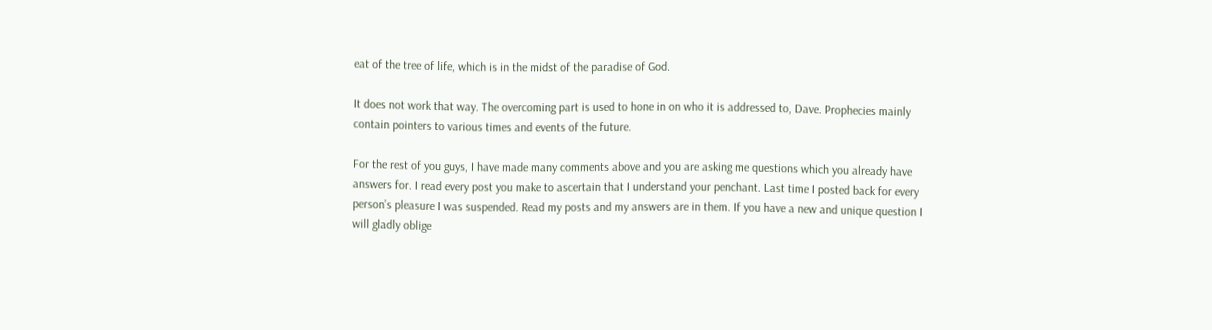eat of the tree of life, which is in the midst of the paradise of God.

It does not work that way. The overcoming part is used to hone in on who it is addressed to, Dave. Prophecies mainly contain pointers to various times and events of the future.

For the rest of you guys, I have made many comments above and you are asking me questions which you already have answers for. I read every post you make to ascertain that I understand your penchant. Last time I posted back for every person’s pleasure I was suspended. Read my posts and my answers are in them. If you have a new and unique question I will gladly oblige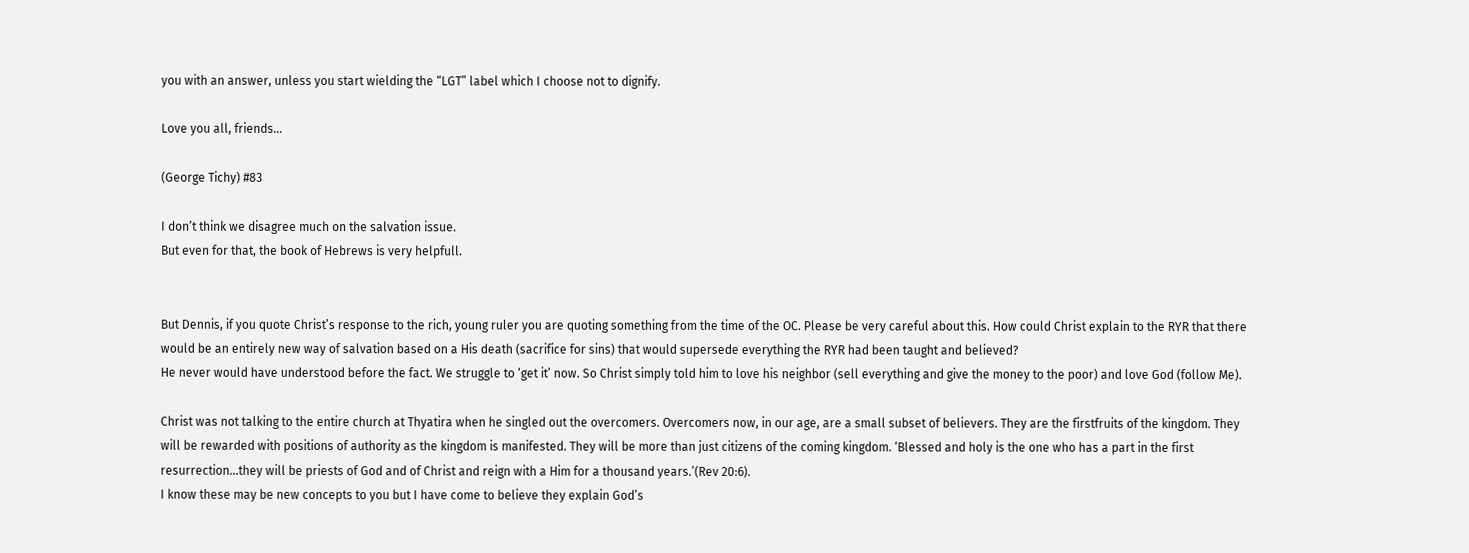you with an answer, unless you start wielding the “LGT” label which I choose not to dignify.

Love you all, friends…

(George Tichy) #83

I don’t think we disagree much on the salvation issue.
But even for that, the book of Hebrews is very helpfull.


But Dennis, if you quote Christ’s response to the rich, young ruler you are quoting something from the time of the OC. Please be very careful about this. How could Christ explain to the RYR that there would be an entirely new way of salvation based on a His death (sacrifice for sins) that would supersede everything the RYR had been taught and believed?
He never would have understood before the fact. We struggle to ‘get it’ now. So Christ simply told him to love his neighbor (sell everything and give the money to the poor) and love God (follow Me).

Christ was not talking to the entire church at Thyatira when he singled out the overcomers. Overcomers now, in our age, are a small subset of believers. They are the firstfruits of the kingdom. They will be rewarded with positions of authority as the kingdom is manifested. They will be more than just citizens of the coming kingdom. ‘Blessed and holy is the one who has a part in the first resurrection…they will be priests of God and of Christ and reign with a Him for a thousand years.’(Rev 20:6).
I know these may be new concepts to you but I have come to believe they explain God’s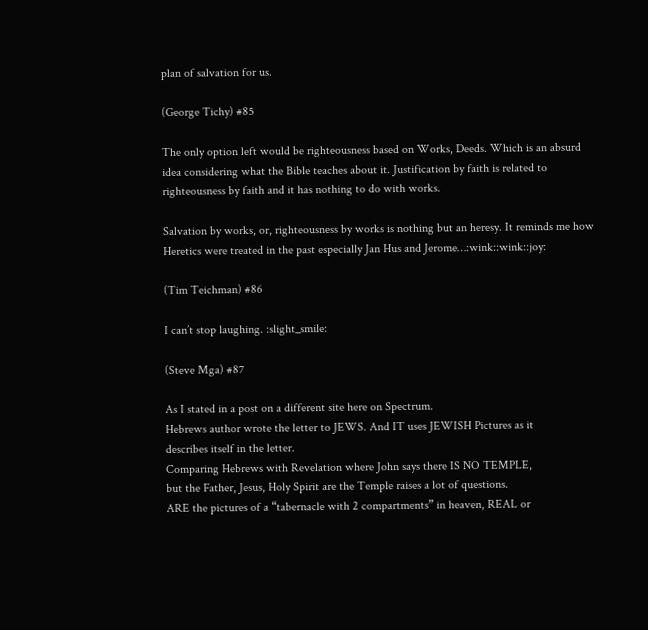plan of salvation for us.

(George Tichy) #85

The only option left would be righteousness based on Works, Deeds. Which is an absurd idea considering what the Bible teaches about it. Justification by faith is related to righteousness by faith and it has nothing to do with works.

Salvation by works, or, righteousness by works is nothing but an heresy. It reminds me how Heretics were treated in the past especially Jan Hus and Jerome…:wink::wink::joy:

(Tim Teichman) #86

I can’t stop laughing. :slight_smile:

(Steve Mga) #87

As I stated in a post on a different site here on Spectrum.
Hebrews author wrote the letter to JEWS. And IT uses JEWISH Pictures as it
describes itself in the letter.
Comparing Hebrews with Revelation where John says there IS NO TEMPLE,
but the Father, Jesus, Holy Spirit are the Temple raises a lot of questions.
ARE the pictures of a “tabernacle with 2 compartments” in heaven, REAL or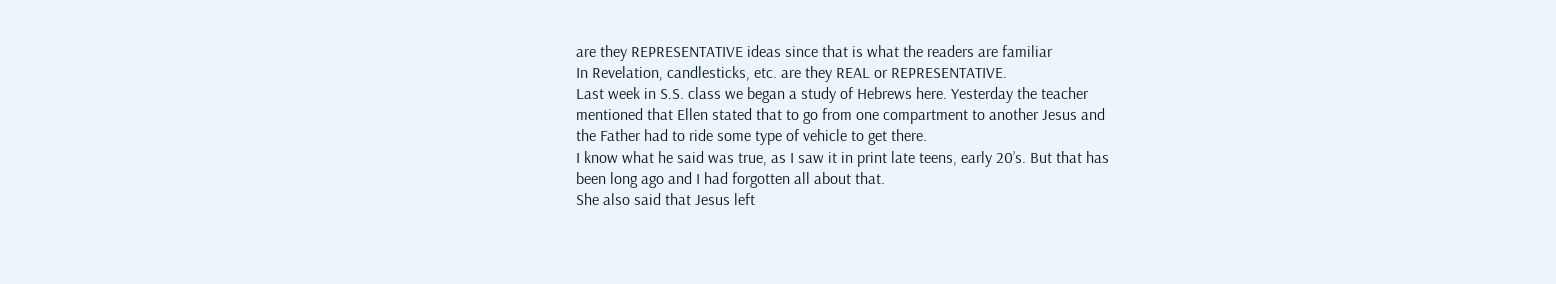are they REPRESENTATIVE ideas since that is what the readers are familiar
In Revelation, candlesticks, etc. are they REAL or REPRESENTATIVE.
Last week in S.S. class we began a study of Hebrews here. Yesterday the teacher
mentioned that Ellen stated that to go from one compartment to another Jesus and
the Father had to ride some type of vehicle to get there.
I know what he said was true, as I saw it in print late teens, early 20’s. But that has
been long ago and I had forgotten all about that.
She also said that Jesus left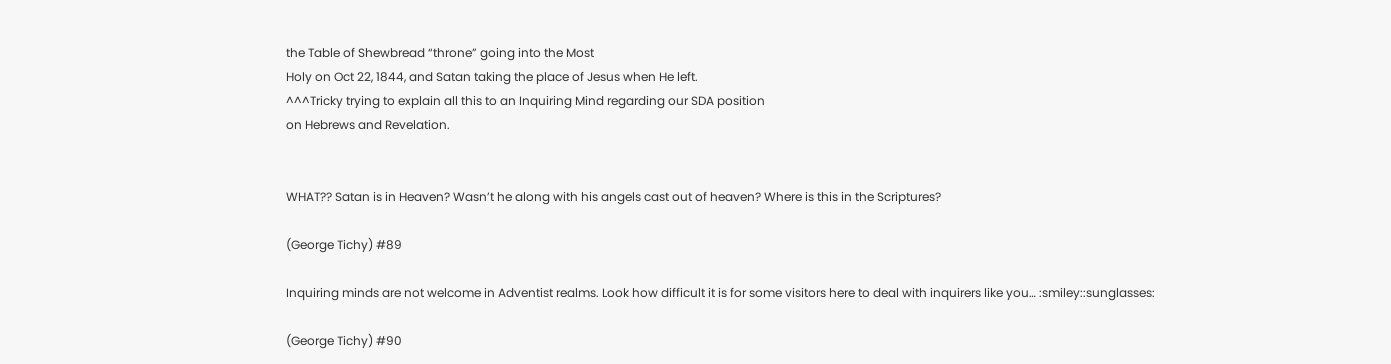the Table of Shewbread “throne” going into the Most
Holy on Oct 22, 1844, and Satan taking the place of Jesus when He left.
^^^Tricky trying to explain all this to an Inquiring Mind regarding our SDA position
on Hebrews and Revelation.


WHAT?? Satan is in Heaven? Wasn’t he along with his angels cast out of heaven? Where is this in the Scriptures?

(George Tichy) #89

Inquiring minds are not welcome in Adventist realms. Look how difficult it is for some visitors here to deal with inquirers like you… :smiley::sunglasses:

(George Tichy) #90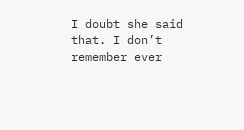I doubt she said that. I don’t remember ever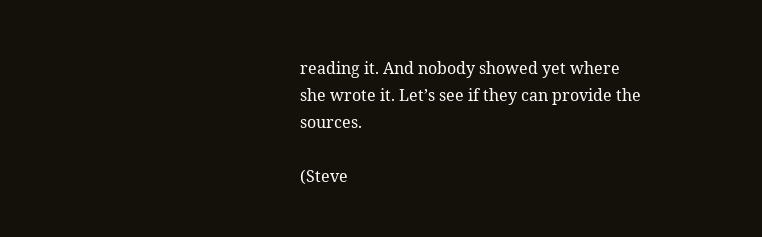reading it. And nobody showed yet where she wrote it. Let’s see if they can provide the sources.

(Steve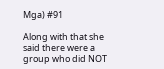Mga) #91

Along with that she said there were a group who did NOT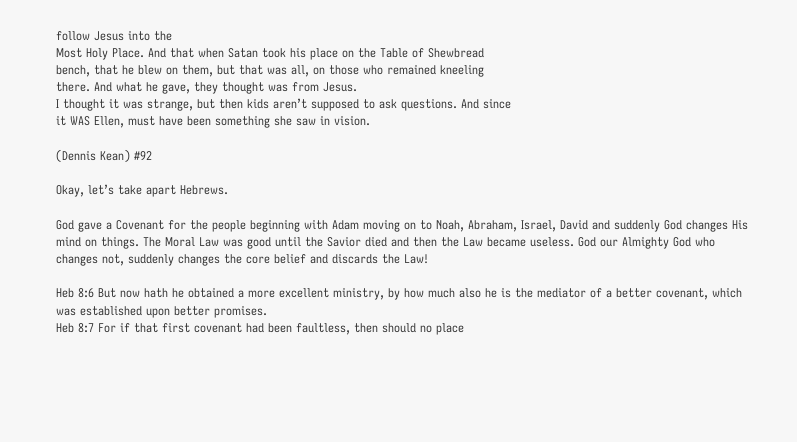follow Jesus into the
Most Holy Place. And that when Satan took his place on the Table of Shewbread
bench, that he blew on them, but that was all, on those who remained kneeling
there. And what he gave, they thought was from Jesus.
I thought it was strange, but then kids aren’t supposed to ask questions. And since
it WAS Ellen, must have been something she saw in vision.

(Dennis Kean) #92

Okay, let’s take apart Hebrews.

God gave a Covenant for the people beginning with Adam moving on to Noah, Abraham, Israel, David and suddenly God changes His mind on things. The Moral Law was good until the Savior died and then the Law became useless. God our Almighty God who changes not, suddenly changes the core belief and discards the Law!

Heb 8:6 But now hath he obtained a more excellent ministry, by how much also he is the mediator of a better covenant, which was established upon better promises.
Heb 8:7 For if that first covenant had been faultless, then should no place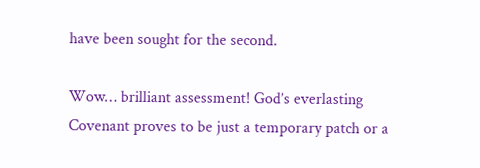have been sought for the second.

Wow… brilliant assessment! God’s everlasting Covenant proves to be just a temporary patch or a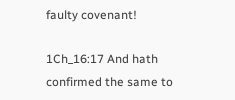faulty covenant!

1Ch_16:17 And hath confirmed the same to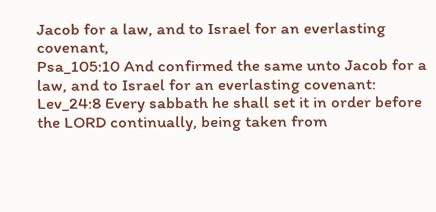Jacob for a law, and to Israel for an everlasting covenant,
Psa_105:10 And confirmed the same unto Jacob for a law, and to Israel for an everlasting covenant:
Lev_24:8 Every sabbath he shall set it in order before the LORD continually, being taken from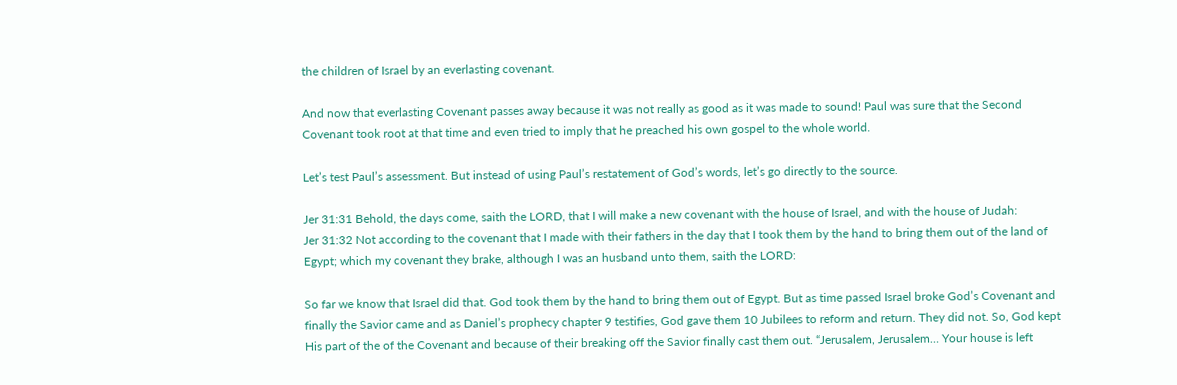the children of Israel by an everlasting covenant.

And now that everlasting Covenant passes away because it was not really as good as it was made to sound! Paul was sure that the Second Covenant took root at that time and even tried to imply that he preached his own gospel to the whole world.

Let’s test Paul’s assessment. But instead of using Paul’s restatement of God’s words, let’s go directly to the source.

Jer 31:31 Behold, the days come, saith the LORD, that I will make a new covenant with the house of Israel, and with the house of Judah:
Jer 31:32 Not according to the covenant that I made with their fathers in the day that I took them by the hand to bring them out of the land of Egypt; which my covenant they brake, although I was an husband unto them, saith the LORD:

So far we know that Israel did that. God took them by the hand to bring them out of Egypt. But as time passed Israel broke God’s Covenant and finally the Savior came and as Daniel’s prophecy chapter 9 testifies, God gave them 10 Jubilees to reform and return. They did not. So, God kept His part of the of the Covenant and because of their breaking off the Savior finally cast them out. “Jerusalem, Jerusalem… Your house is left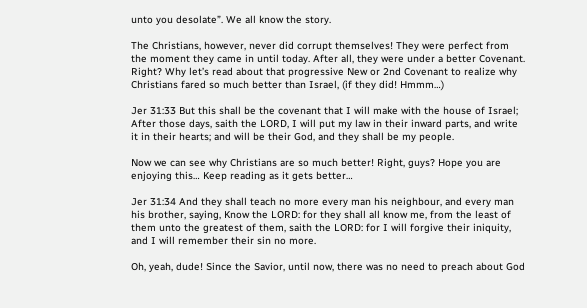unto you desolate”. We all know the story.

The Christians, however, never did corrupt themselves! They were perfect from the moment they came in until today. After all, they were under a better Covenant. Right? Why let’s read about that progressive New or 2nd Covenant to realize why Christians fared so much better than Israel, (if they did! Hmmm…)

Jer 31:33 But this shall be the covenant that I will make with the house of Israel; After those days, saith the LORD, I will put my law in their inward parts, and write it in their hearts; and will be their God, and they shall be my people.

Now we can see why Christians are so much better! Right, guys? Hope you are enjoying this… Keep reading as it gets better…

Jer 31:34 And they shall teach no more every man his neighbour, and every man his brother, saying, Know the LORD: for they shall all know me, from the least of them unto the greatest of them, saith the LORD: for I will forgive their iniquity, and I will remember their sin no more.

Oh, yeah, dude! Since the Savior, until now, there was no need to preach about God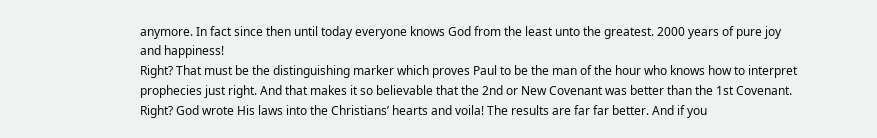anymore. In fact since then until today everyone knows God from the least unto the greatest. 2000 years of pure joy and happiness!
Right? That must be the distinguishing marker which proves Paul to be the man of the hour who knows how to interpret prophecies just right. And that makes it so believable that the 2nd or New Covenant was better than the 1st Covenant. Right? God wrote His laws into the Christians’ hearts and voila! The results are far far better. And if you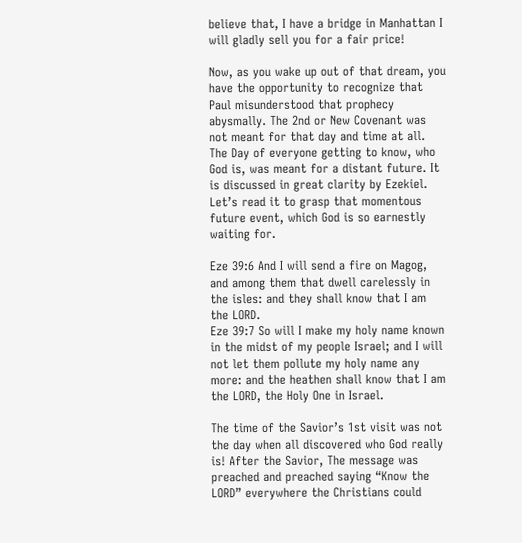believe that, I have a bridge in Manhattan I will gladly sell you for a fair price!

Now, as you wake up out of that dream, you have the opportunity to recognize that Paul misunderstood that prophecy abysmally. The 2nd or New Covenant was not meant for that day and time at all. The Day of everyone getting to know, who God is, was meant for a distant future. It is discussed in great clarity by Ezekiel. Let’s read it to grasp that momentous future event, which God is so earnestly waiting for.

Eze 39:6 And I will send a fire on Magog, and among them that dwell carelessly in the isles: and they shall know that I am the LORD.
Eze 39:7 So will I make my holy name known in the midst of my people Israel; and I will not let them pollute my holy name any more: and the heathen shall know that I am the LORD, the Holy One in Israel.

The time of the Savior’s 1st visit was not the day when all discovered who God really is! After the Savior, The message was preached and preached saying “Know the LORD” everywhere the Christians could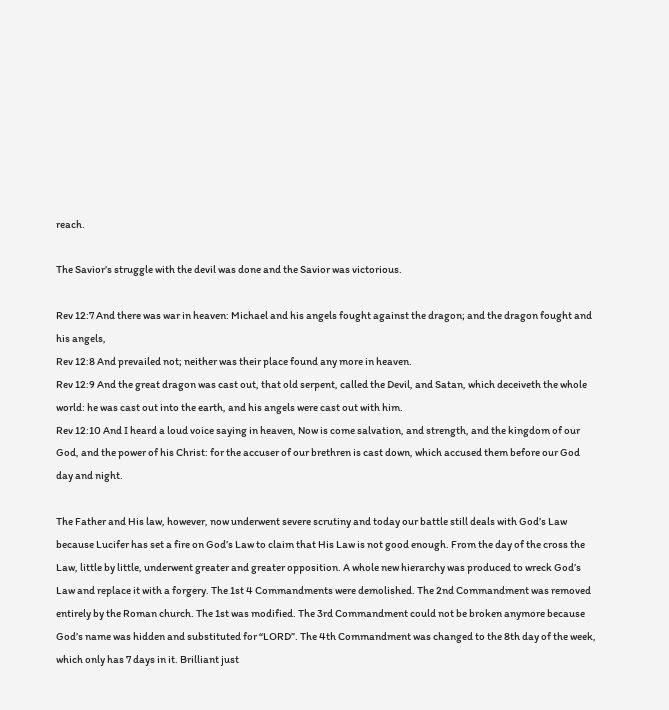reach.

The Savior’s struggle with the devil was done and the Savior was victorious.

Rev 12:7 And there was war in heaven: Michael and his angels fought against the dragon; and the dragon fought and his angels,
Rev 12:8 And prevailed not; neither was their place found any more in heaven.
Rev 12:9 And the great dragon was cast out, that old serpent, called the Devil, and Satan, which deceiveth the whole world: he was cast out into the earth, and his angels were cast out with him.
Rev 12:10 And I heard a loud voice saying in heaven, Now is come salvation, and strength, and the kingdom of our God, and the power of his Christ: for the accuser of our brethren is cast down, which accused them before our God day and night.

The Father and His law, however, now underwent severe scrutiny and today our battle still deals with God’s Law because Lucifer has set a fire on God’s Law to claim that His Law is not good enough. From the day of the cross the Law, little by little, underwent greater and greater opposition. A whole new hierarchy was produced to wreck God’s Law and replace it with a forgery. The 1st 4 Commandments were demolished. The 2nd Commandment was removed entirely by the Roman church. The 1st was modified. The 3rd Commandment could not be broken anymore because God’s name was hidden and substituted for “LORD”. The 4th Commandment was changed to the 8th day of the week, which only has 7 days in it. Brilliant just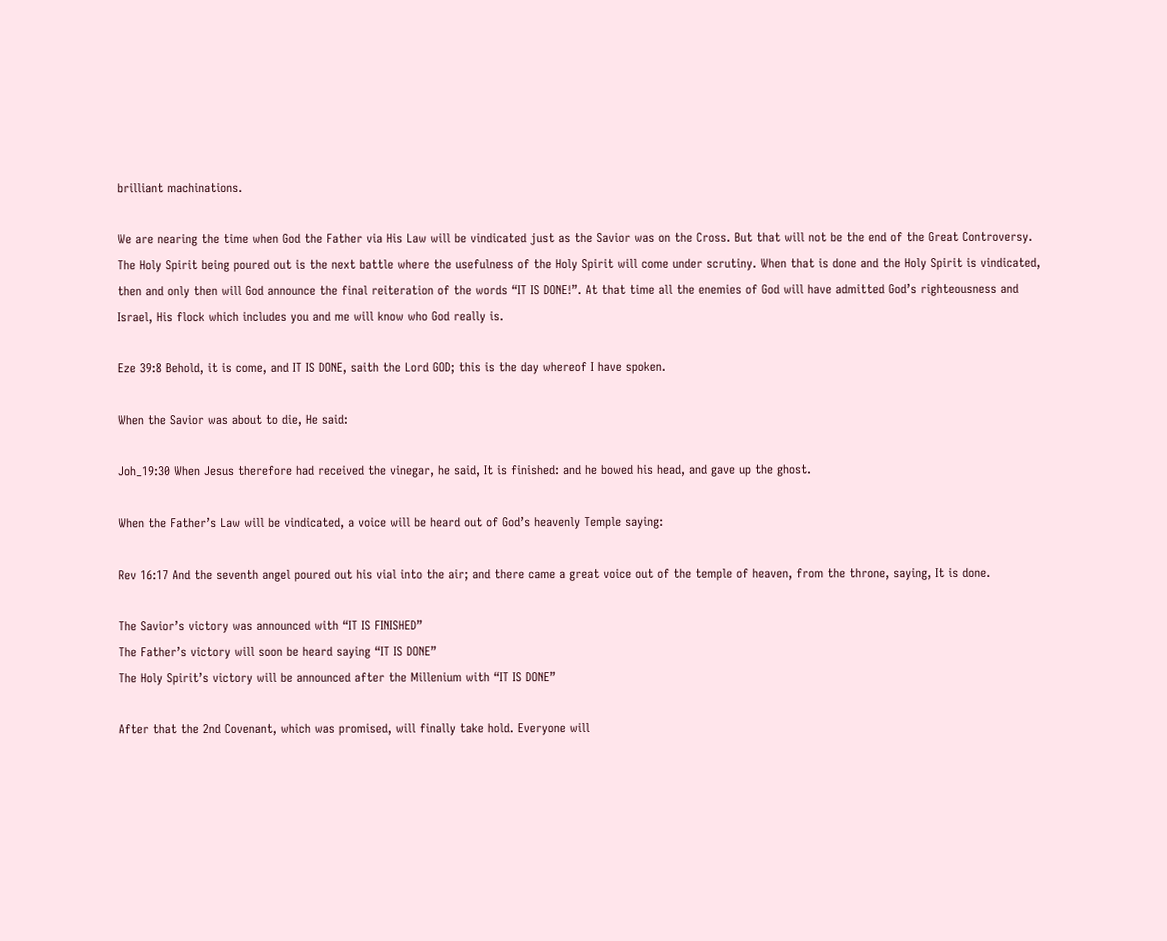brilliant machinations.

We are nearing the time when God the Father via His Law will be vindicated just as the Savior was on the Cross. But that will not be the end of the Great Controversy. The Holy Spirit being poured out is the next battle where the usefulness of the Holy Spirit will come under scrutiny. When that is done and the Holy Spirit is vindicated, then and only then will God announce the final reiteration of the words “IT IS DONE!”. At that time all the enemies of God will have admitted God’s righteousness and Israel, His flock which includes you and me will know who God really is.

Eze 39:8 Behold, it is come, and IT IS DONE, saith the Lord GOD; this is the day whereof I have spoken.

When the Savior was about to die, He said:

Joh_19:30 When Jesus therefore had received the vinegar, he said, It is finished: and he bowed his head, and gave up the ghost.

When the Father’s Law will be vindicated, a voice will be heard out of God’s heavenly Temple saying:

Rev 16:17 And the seventh angel poured out his vial into the air; and there came a great voice out of the temple of heaven, from the throne, saying, It is done.

The Savior’s victory was announced with “IT IS FINISHED”
The Father’s victory will soon be heard saying “IT IS DONE”
The Holy Spirit’s victory will be announced after the Millenium with “IT IS DONE”

After that the 2nd Covenant, which was promised, will finally take hold. Everyone will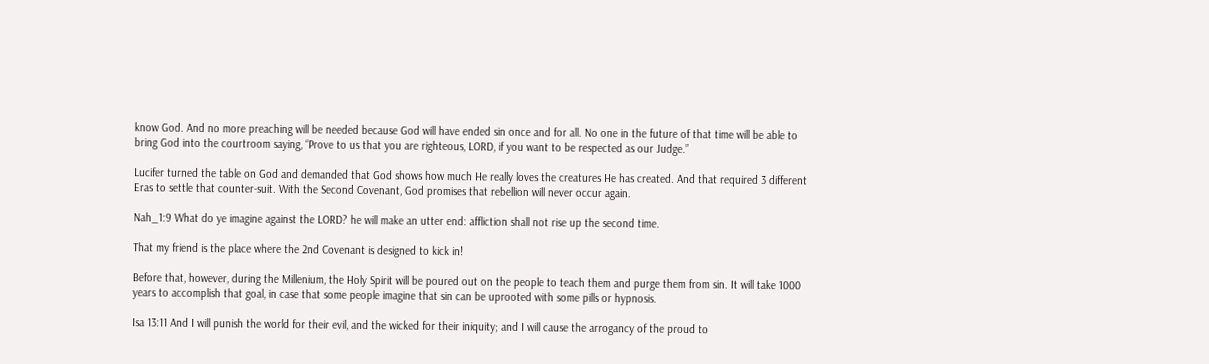know God. And no more preaching will be needed because God will have ended sin once and for all. No one in the future of that time will be able to bring God into the courtroom saying, “Prove to us that you are righteous, LORD, if you want to be respected as our Judge.”

Lucifer turned the table on God and demanded that God shows how much He really loves the creatures He has created. And that required 3 different Eras to settle that counter-suit. With the Second Covenant, God promises that rebellion will never occur again.

Nah_1:9 What do ye imagine against the LORD? he will make an utter end: affliction shall not rise up the second time.

That my friend is the place where the 2nd Covenant is designed to kick in!

Before that, however, during the Millenium, the Holy Spirit will be poured out on the people to teach them and purge them from sin. It will take 1000 years to accomplish that goal, in case that some people imagine that sin can be uprooted with some pills or hypnosis.

Isa 13:11 And I will punish the world for their evil, and the wicked for their iniquity; and I will cause the arrogancy of the proud to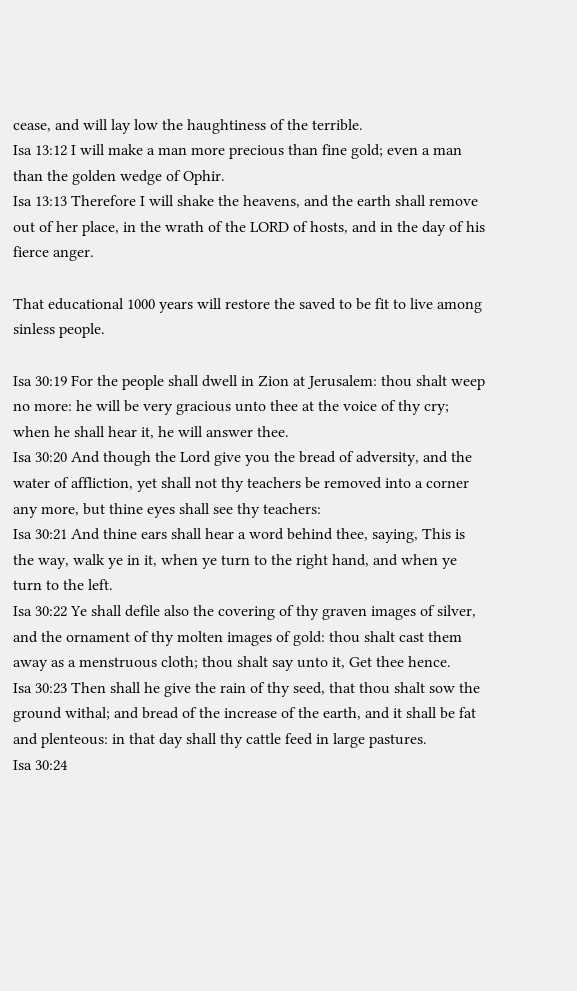cease, and will lay low the haughtiness of the terrible.
Isa 13:12 I will make a man more precious than fine gold; even a man than the golden wedge of Ophir.
Isa 13:13 Therefore I will shake the heavens, and the earth shall remove out of her place, in the wrath of the LORD of hosts, and in the day of his fierce anger.

That educational 1000 years will restore the saved to be fit to live among sinless people.

Isa 30:19 For the people shall dwell in Zion at Jerusalem: thou shalt weep no more: he will be very gracious unto thee at the voice of thy cry; when he shall hear it, he will answer thee.
Isa 30:20 And though the Lord give you the bread of adversity, and the water of affliction, yet shall not thy teachers be removed into a corner any more, but thine eyes shall see thy teachers:
Isa 30:21 And thine ears shall hear a word behind thee, saying, This is the way, walk ye in it, when ye turn to the right hand, and when ye turn to the left.
Isa 30:22 Ye shall defile also the covering of thy graven images of silver, and the ornament of thy molten images of gold: thou shalt cast them away as a menstruous cloth; thou shalt say unto it, Get thee hence.
Isa 30:23 Then shall he give the rain of thy seed, that thou shalt sow the ground withal; and bread of the increase of the earth, and it shall be fat and plenteous: in that day shall thy cattle feed in large pastures.
Isa 30:24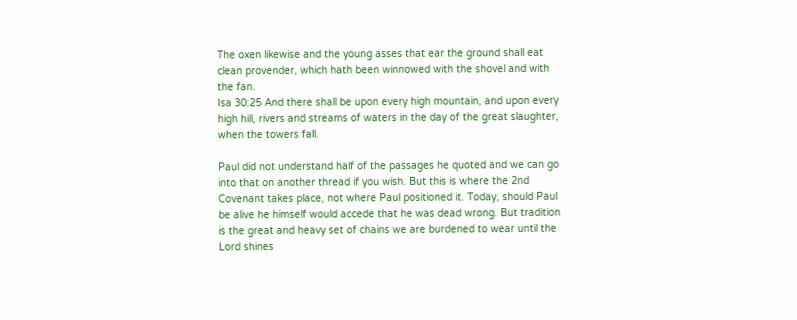The oxen likewise and the young asses that ear the ground shall eat clean provender, which hath been winnowed with the shovel and with the fan.
Isa 30:25 And there shall be upon every high mountain, and upon every high hill, rivers and streams of waters in the day of the great slaughter, when the towers fall.

Paul did not understand half of the passages he quoted and we can go into that on another thread if you wish. But this is where the 2nd Covenant takes place, not where Paul positioned it. Today, should Paul be alive he himself would accede that he was dead wrong. But tradition is the great and heavy set of chains we are burdened to wear until the Lord shines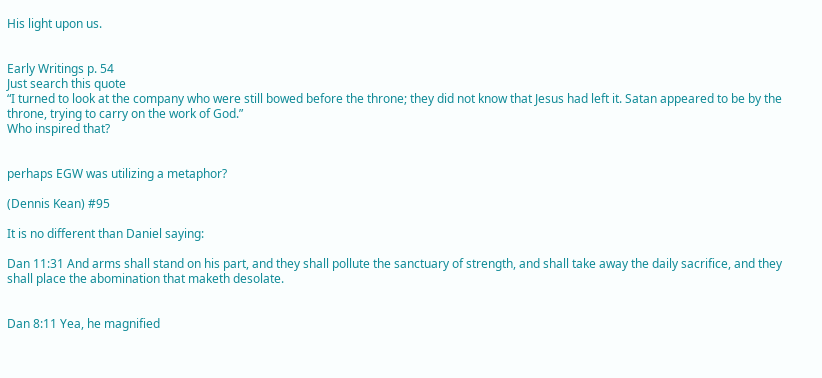His light upon us.


Early Writings p. 54
Just search this quote
“I turned to look at the company who were still bowed before the throne; they did not know that Jesus had left it. Satan appeared to be by the throne, trying to carry on the work of God.”
Who inspired that?


perhaps EGW was utilizing a metaphor?

(Dennis Kean) #95

It is no different than Daniel saying:

Dan 11:31 And arms shall stand on his part, and they shall pollute the sanctuary of strength, and shall take away the daily sacrifice, and they shall place the abomination that maketh desolate.


Dan 8:11 Yea, he magnified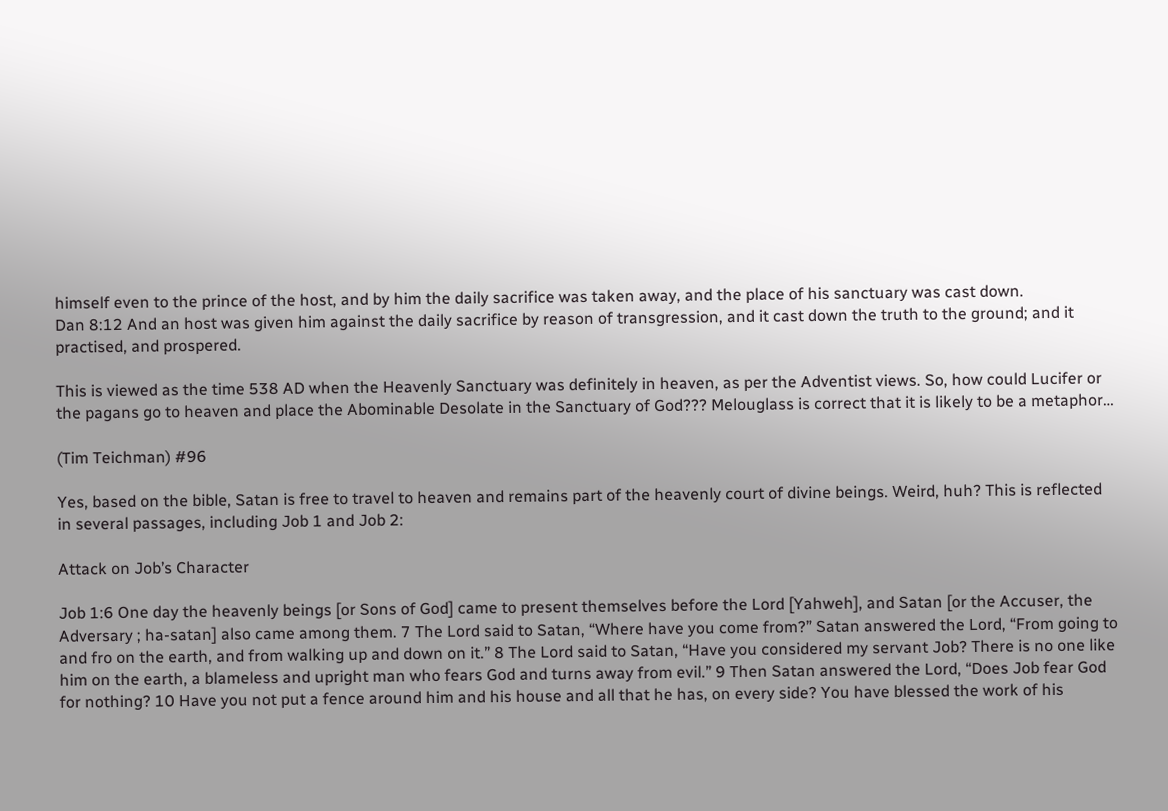himself even to the prince of the host, and by him the daily sacrifice was taken away, and the place of his sanctuary was cast down.
Dan 8:12 And an host was given him against the daily sacrifice by reason of transgression, and it cast down the truth to the ground; and it practised, and prospered.

This is viewed as the time 538 AD when the Heavenly Sanctuary was definitely in heaven, as per the Adventist views. So, how could Lucifer or the pagans go to heaven and place the Abominable Desolate in the Sanctuary of God??? Melouglass is correct that it is likely to be a metaphor…

(Tim Teichman) #96

Yes, based on the bible, Satan is free to travel to heaven and remains part of the heavenly court of divine beings. Weird, huh? This is reflected in several passages, including Job 1 and Job 2:

Attack on Job’s Character

Job 1:6 One day the heavenly beings [or Sons of God] came to present themselves before the Lord [Yahweh], and Satan [or the Accuser, the Adversary ; ha-satan] also came among them. 7 The Lord said to Satan, “Where have you come from?” Satan answered the Lord, “From going to and fro on the earth, and from walking up and down on it.” 8 The Lord said to Satan, “Have you considered my servant Job? There is no one like him on the earth, a blameless and upright man who fears God and turns away from evil.” 9 Then Satan answered the Lord, “Does Job fear God for nothing? 10 Have you not put a fence around him and his house and all that he has, on every side? You have blessed the work of his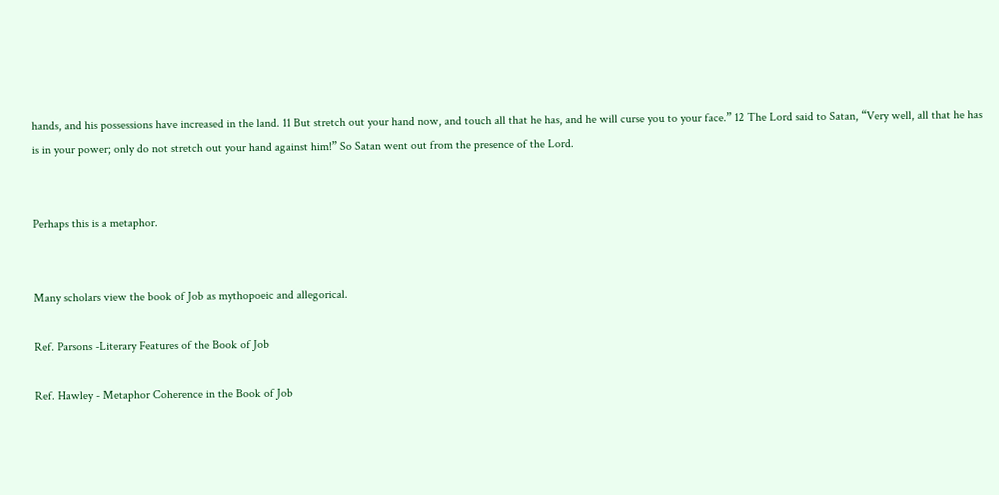hands, and his possessions have increased in the land. 11 But stretch out your hand now, and touch all that he has, and he will curse you to your face.” 12 The Lord said to Satan, “Very well, all that he has is in your power; only do not stretch out your hand against him!” So Satan went out from the presence of the Lord.


Perhaps this is a metaphor.


Many scholars view the book of Job as mythopoeic and allegorical.

Ref. Parsons -Literary Features of the Book of Job

Ref. Hawley - Metaphor Coherence in the Book of Job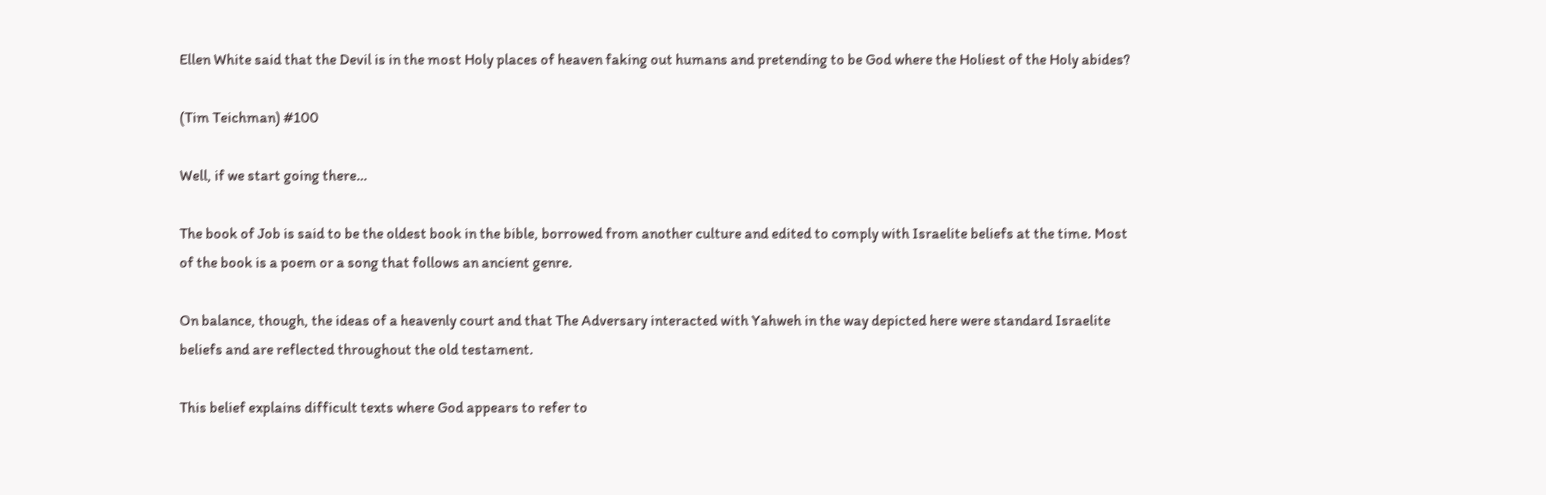Ellen White said that the Devil is in the most Holy places of heaven faking out humans and pretending to be God where the Holiest of the Holy abides?

(Tim Teichman) #100

Well, if we start going there…

The book of Job is said to be the oldest book in the bible, borrowed from another culture and edited to comply with Israelite beliefs at the time. Most of the book is a poem or a song that follows an ancient genre.

On balance, though, the ideas of a heavenly court and that The Adversary interacted with Yahweh in the way depicted here were standard Israelite beliefs and are reflected throughout the old testament.

This belief explains difficult texts where God appears to refer to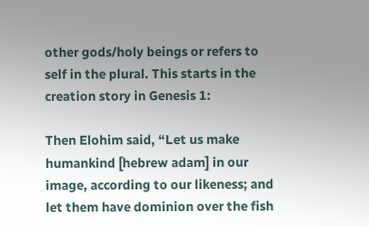other gods/holy beings or refers to self in the plural. This starts in the creation story in Genesis 1:

Then Elohim said, “Let us make humankind [hebrew adam] in our image, according to our likeness; and let them have dominion over the fish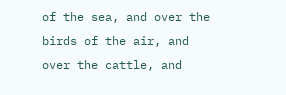of the sea, and over the birds of the air, and over the cattle, and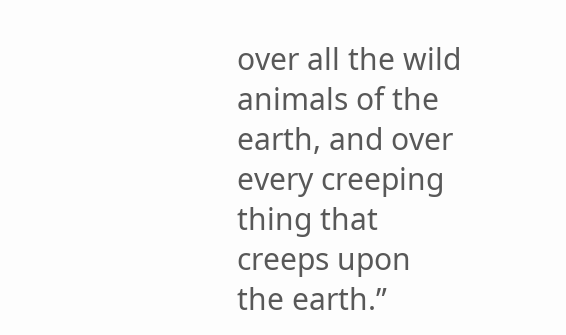over all the wild animals of the earth, and over every creeping thing that creeps upon the earth.”